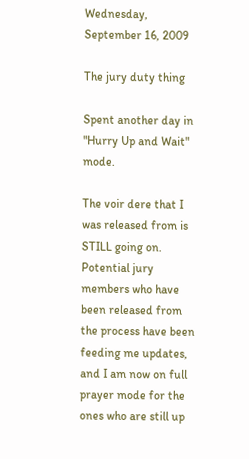Wednesday, September 16, 2009

The jury duty thing

Spent another day in "Hurry Up and Wait" mode.

The voir dere that I was released from is STILL going on. Potential jury members who have been released from the process have been feeding me updates, and I am now on full prayer mode for the ones who are still up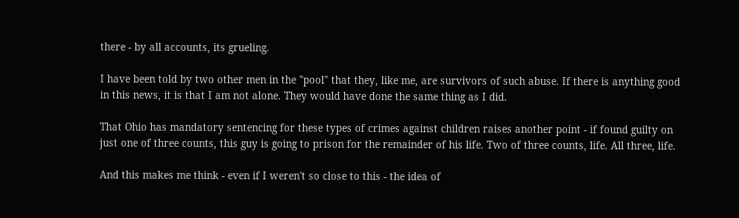there - by all accounts, its grueling.

I have been told by two other men in the "pool" that they, like me, are survivors of such abuse. If there is anything good in this news, it is that I am not alone. They would have done the same thing as I did.

That Ohio has mandatory sentencing for these types of crimes against children raises another point - if found guilty on just one of three counts, this guy is going to prison for the remainder of his life. Two of three counts, life. All three, life.

And this makes me think - even if I weren't so close to this - the idea of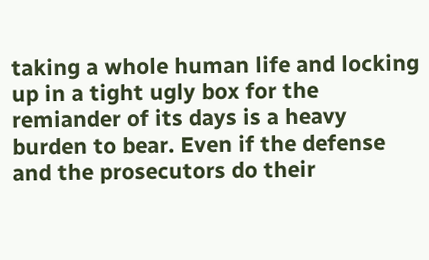taking a whole human life and locking up in a tight ugly box for the remiander of its days is a heavy burden to bear. Even if the defense and the prosecutors do their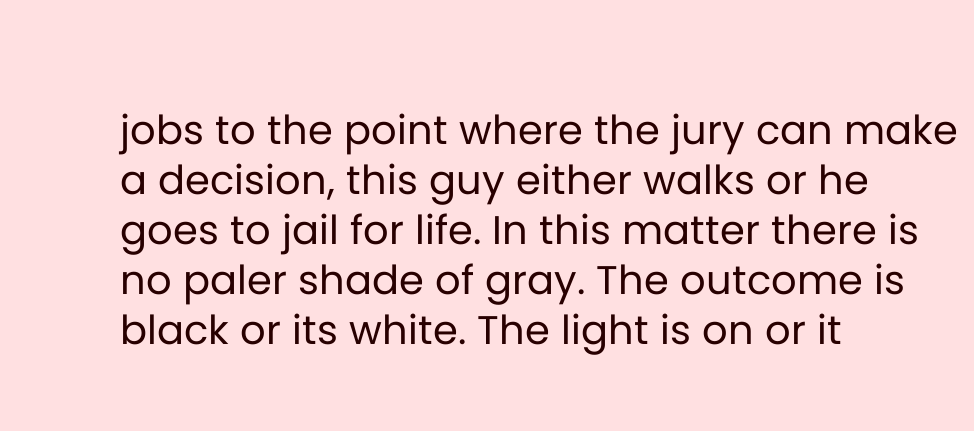jobs to the point where the jury can make a decision, this guy either walks or he goes to jail for life. In this matter there is no paler shade of gray. The outcome is black or its white. The light is on or it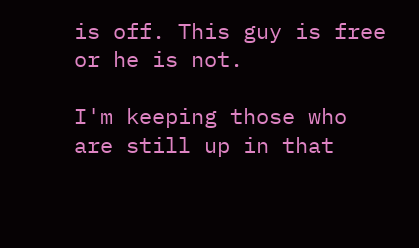is off. This guy is free or he is not.

I'm keeping those who are still up in that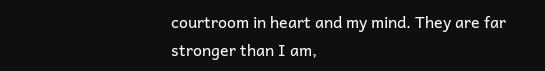courtroom in heart and my mind. They are far stronger than I am,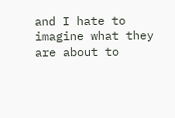and I hate to imagine what they are about to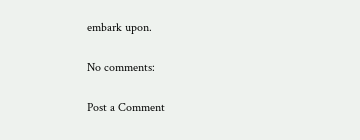embark upon.

No comments:

Post a Comment